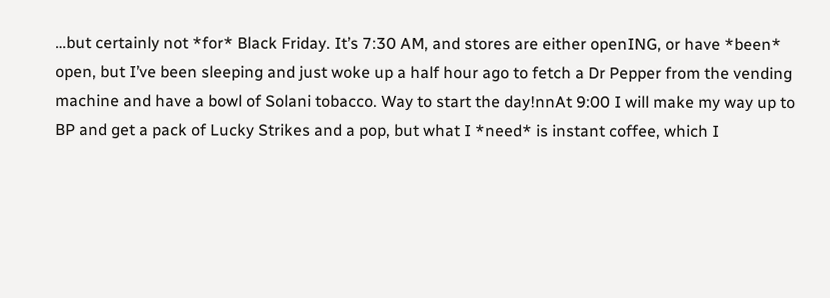…but certainly not *for* Black Friday. It’s 7:30 AM, and stores are either openING, or have *been* open, but I’ve been sleeping and just woke up a half hour ago to fetch a Dr Pepper from the vending machine and have a bowl of Solani tobacco. Way to start the day!nnAt 9:00 I will make my way up to BP and get a pack of Lucky Strikes and a pop, but what I *need* is instant coffee, which I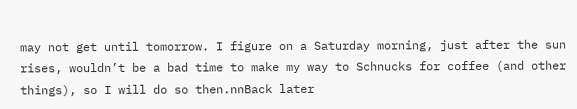may not get until tomorrow. I figure on a Saturday morning, just after the sun rises, wouldn’t be a bad time to make my way to Schnucks for coffee (and other things), so I will do so then.nnBack later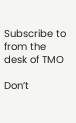Subscribe to from the desk of TMO

Don’t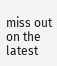miss out on the latest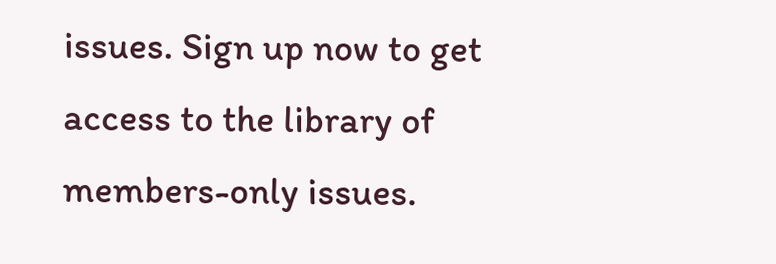issues. Sign up now to get access to the library of members-only issues.